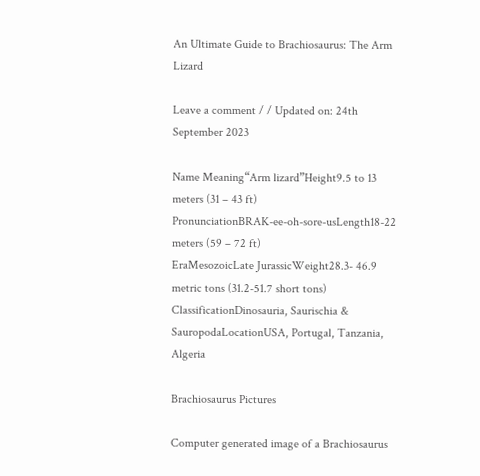An Ultimate Guide to Brachiosaurus: The Arm Lizard

Leave a comment / / Updated on: 24th September 2023

Name Meaning“Arm lizard”Height9.5 to 13 meters (31 – 43 ft)
PronunciationBRAK-ee-oh-sore-usLength18-22 meters (59 – 72 ft)
EraMesozoicLate JurassicWeight28.3- 46.9 metric tons (31.2-51.7 short tons)
ClassificationDinosauria, Saurischia & SauropodaLocationUSA, Portugal, Tanzania, Algeria

Brachiosaurus Pictures

Computer generated image of a Brachiosaurus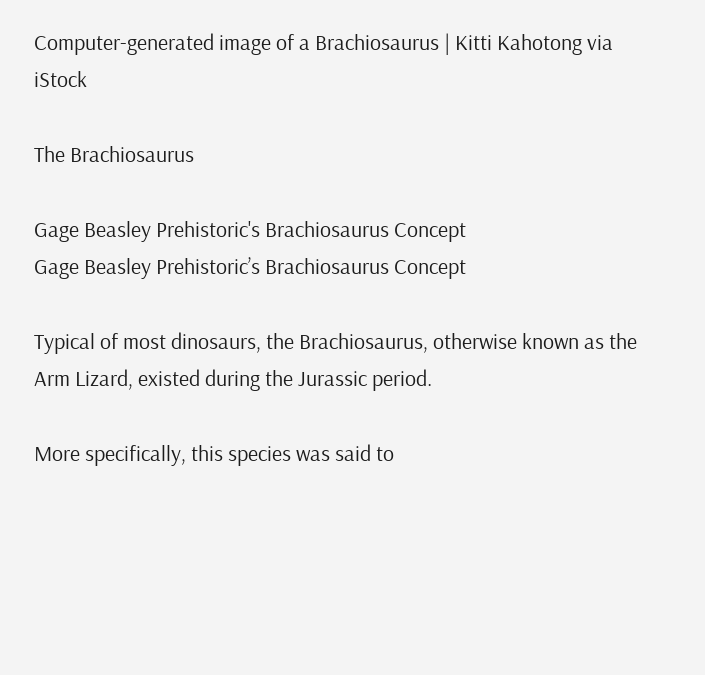Computer-generated image of a Brachiosaurus | Kitti Kahotong via iStock

The Brachiosaurus

Gage Beasley Prehistoric's Brachiosaurus Concept
Gage Beasley Prehistoric’s Brachiosaurus Concept

Typical of most dinosaurs, the Brachiosaurus, otherwise known as the Arm Lizard, existed during the Jurassic period.

More specifically, this species was said to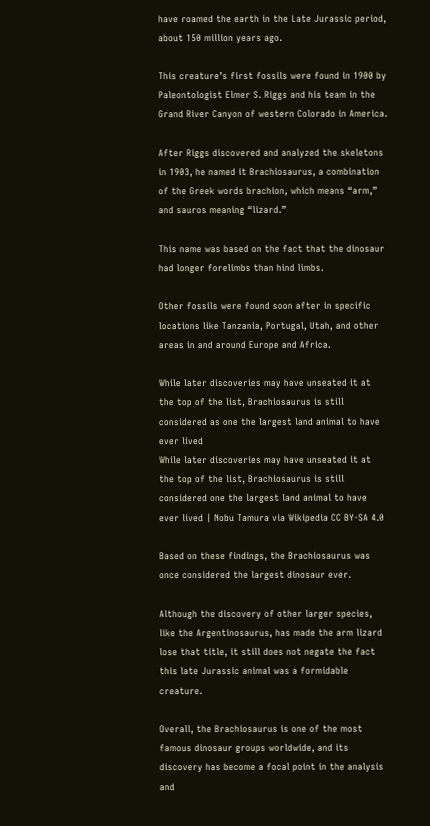have roamed the earth in the Late Jurassic period, about 150 million years ago.

This creature’s first fossils were found in 1900 by Paleontologist Elmer S. Riggs and his team in the Grand River Canyon of western Colorado in America.

After Riggs discovered and analyzed the skeletons in 1903, he named it Brachiosaurus, a combination of the Greek words brachion, which means “arm,” and sauros meaning “lizard.”

This name was based on the fact that the dinosaur had longer forelimbs than hind limbs.

Other fossils were found soon after in specific locations like Tanzania, Portugal, Utah, and other areas in and around Europe and Africa.

While later discoveries may have unseated it at the top of the list, Brachiosaurus is still considered as one the largest land animal to have ever lived
While later discoveries may have unseated it at the top of the list, Brachiosaurus is still considered one the largest land animal to have ever lived | Nobu Tamura via Wikipedia CC BY-SA 4.0

Based on these findings, the Brachiosaurus was once considered the largest dinosaur ever.

Although the discovery of other larger species, like the Argentinosaurus, has made the arm lizard lose that title, it still does not negate the fact this late Jurassic animal was a formidable creature.

Overall, the Brachiosaurus is one of the most famous dinosaur groups worldwide, and its discovery has become a focal point in the analysis and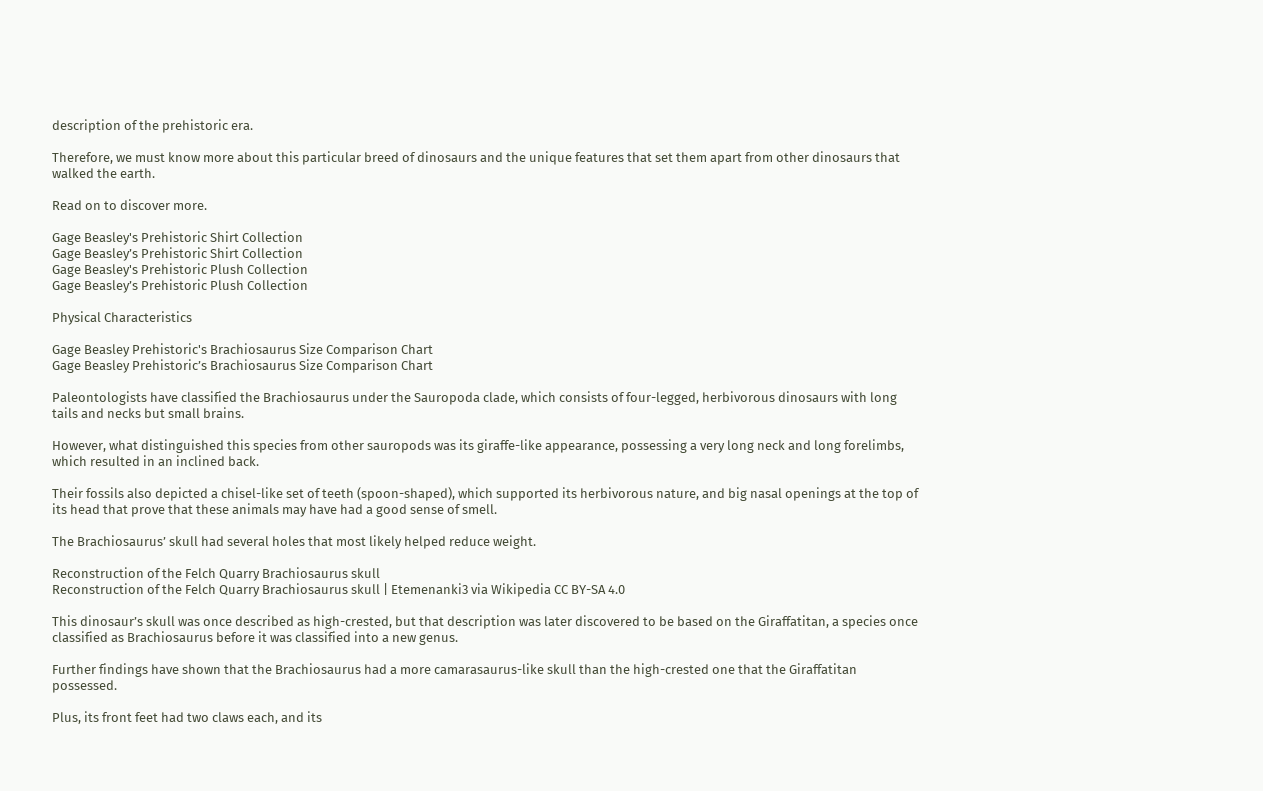description of the prehistoric era.

Therefore, we must know more about this particular breed of dinosaurs and the unique features that set them apart from other dinosaurs that walked the earth.

Read on to discover more.

Gage Beasley's Prehistoric Shirt Collection
Gage Beasley’s Prehistoric Shirt Collection
Gage Beasley's Prehistoric Plush Collection
Gage Beasley’s Prehistoric Plush Collection

Physical Characteristics

Gage Beasley Prehistoric's Brachiosaurus Size Comparison Chart
Gage Beasley Prehistoric’s Brachiosaurus Size Comparison Chart

Paleontologists have classified the Brachiosaurus under the Sauropoda clade, which consists of four-legged, herbivorous dinosaurs with long tails and necks but small brains.

However, what distinguished this species from other sauropods was its giraffe-like appearance, possessing a very long neck and long forelimbs, which resulted in an inclined back.

Their fossils also depicted a chisel-like set of teeth (spoon-shaped), which supported its herbivorous nature, and big nasal openings at the top of its head that prove that these animals may have had a good sense of smell.

The Brachiosaurus’ skull had several holes that most likely helped reduce weight.

Reconstruction of the Felch Quarry Brachiosaurus skull
Reconstruction of the Felch Quarry Brachiosaurus skull | Etemenanki3 via Wikipedia CC BY-SA 4.0

This dinosaur’s skull was once described as high-crested, but that description was later discovered to be based on the Giraffatitan, a species once classified as Brachiosaurus before it was classified into a new genus.

Further findings have shown that the Brachiosaurus had a more camarasaurus-like skull than the high-crested one that the Giraffatitan possessed.

Plus, its front feet had two claws each, and its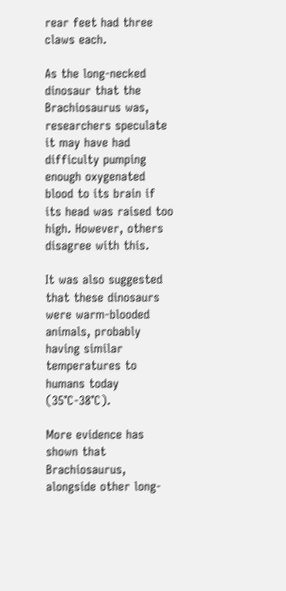rear feet had three claws each.

As the long-necked dinosaur that the Brachiosaurus was, researchers speculate it may have had difficulty pumping enough oxygenated blood to its brain if its head was raised too high. However, others disagree with this.

It was also suggested that these dinosaurs were warm-blooded animals, probably having similar temperatures to humans today (35℃-38℃).

More evidence has shown that Brachiosaurus, alongside other long-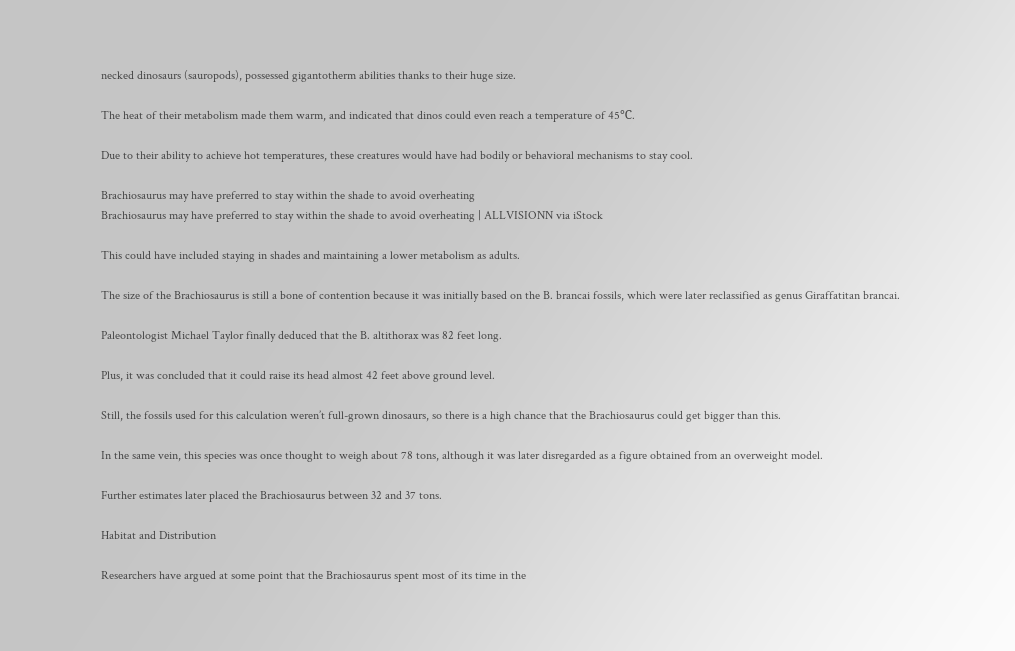necked dinosaurs (sauropods), possessed gigantotherm abilities thanks to their huge size.

The heat of their metabolism made them warm, and indicated that dinos could even reach a temperature of 45℃.

Due to their ability to achieve hot temperatures, these creatures would have had bodily or behavioral mechanisms to stay cool.

Brachiosaurus may have preferred to stay within the shade to avoid overheating
Brachiosaurus may have preferred to stay within the shade to avoid overheating | ALLVISIONN via iStock

This could have included staying in shades and maintaining a lower metabolism as adults.

The size of the Brachiosaurus is still a bone of contention because it was initially based on the B. brancai fossils, which were later reclassified as genus Giraffatitan brancai.

Paleontologist Michael Taylor finally deduced that the B. altithorax was 82 feet long.

Plus, it was concluded that it could raise its head almost 42 feet above ground level.

Still, the fossils used for this calculation weren’t full-grown dinosaurs, so there is a high chance that the Brachiosaurus could get bigger than this.

In the same vein, this species was once thought to weigh about 78 tons, although it was later disregarded as a figure obtained from an overweight model.

Further estimates later placed the Brachiosaurus between 32 and 37 tons.

Habitat and Distribution

Researchers have argued at some point that the Brachiosaurus spent most of its time in the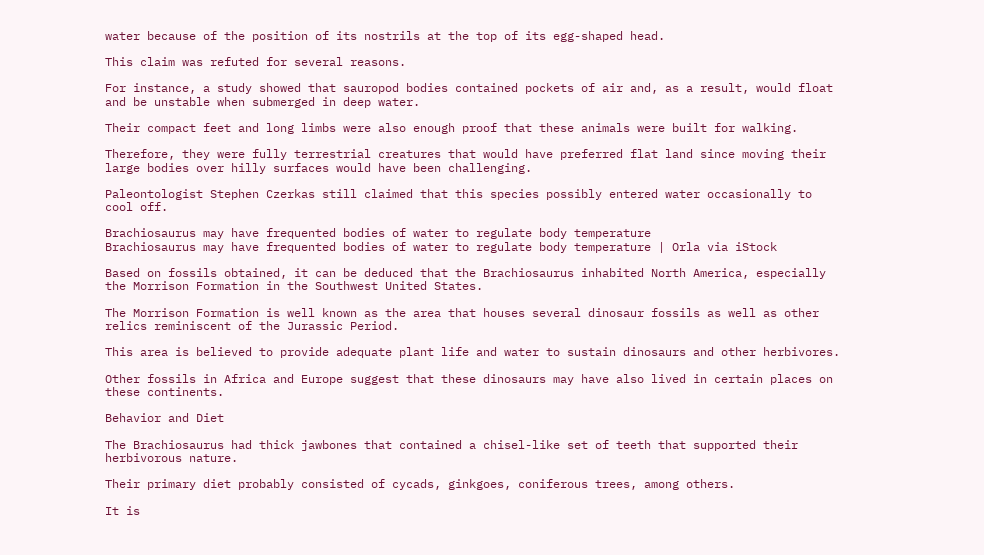water because of the position of its nostrils at the top of its egg-shaped head.

This claim was refuted for several reasons.

For instance, a study showed that sauropod bodies contained pockets of air and, as a result, would float and be unstable when submerged in deep water.

Their compact feet and long limbs were also enough proof that these animals were built for walking.

Therefore, they were fully terrestrial creatures that would have preferred flat land since moving their large bodies over hilly surfaces would have been challenging.

Paleontologist Stephen Czerkas still claimed that this species possibly entered water occasionally to cool off.

Brachiosaurus may have frequented bodies of water to regulate body temperature
Brachiosaurus may have frequented bodies of water to regulate body temperature | Orla via iStock

Based on fossils obtained, it can be deduced that the Brachiosaurus inhabited North America, especially the Morrison Formation in the Southwest United States.

The Morrison Formation is well known as the area that houses several dinosaur fossils as well as other relics reminiscent of the Jurassic Period.

This area is believed to provide adequate plant life and water to sustain dinosaurs and other herbivores.

Other fossils in Africa and Europe suggest that these dinosaurs may have also lived in certain places on these continents.

Behavior and Diet

The Brachiosaurus had thick jawbones that contained a chisel-like set of teeth that supported their herbivorous nature.

Their primary diet probably consisted of cycads, ginkgoes, coniferous trees, among others.

It is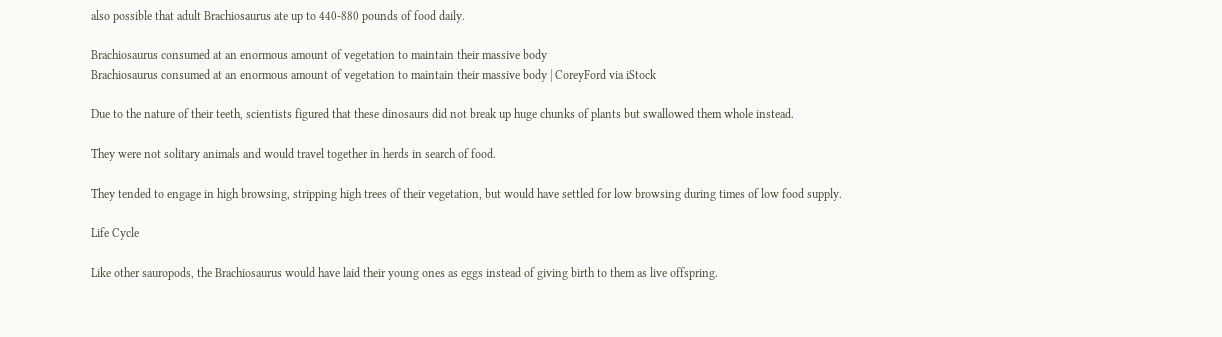also possible that adult Brachiosaurus ate up to 440-880 pounds of food daily.

Brachiosaurus consumed at an enormous amount of vegetation to maintain their massive body
Brachiosaurus consumed at an enormous amount of vegetation to maintain their massive body | CoreyFord via iStock

Due to the nature of their teeth, scientists figured that these dinosaurs did not break up huge chunks of plants but swallowed them whole instead.

They were not solitary animals and would travel together in herds in search of food.

They tended to engage in high browsing, stripping high trees of their vegetation, but would have settled for low browsing during times of low food supply.

Life Cycle

Like other sauropods, the Brachiosaurus would have laid their young ones as eggs instead of giving birth to them as live offspring.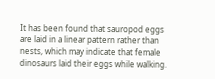It has been found that sauropod eggs are laid in a linear pattern rather than nests, which may indicate that female dinosaurs laid their eggs while walking.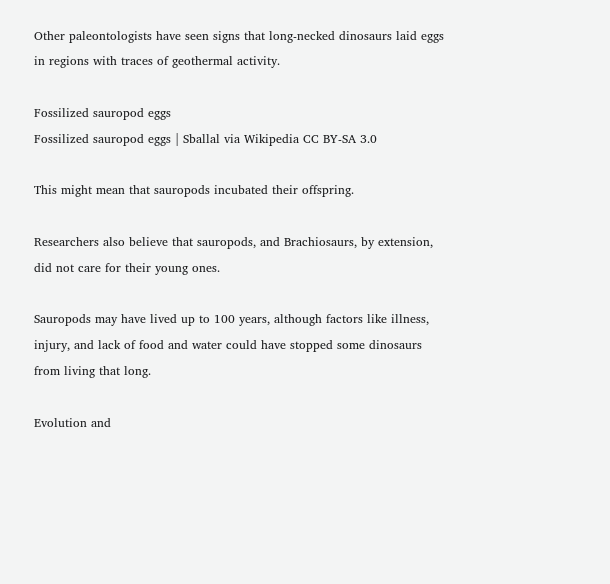Other paleontologists have seen signs that long-necked dinosaurs laid eggs in regions with traces of geothermal activity.

Fossilized sauropod eggs
Fossilized sauropod eggs | Sballal via Wikipedia CC BY-SA 3.0

This might mean that sauropods incubated their offspring.

Researchers also believe that sauropods, and Brachiosaurs, by extension, did not care for their young ones.

Sauropods may have lived up to 100 years, although factors like illness, injury, and lack of food and water could have stopped some dinosaurs from living that long.

Evolution and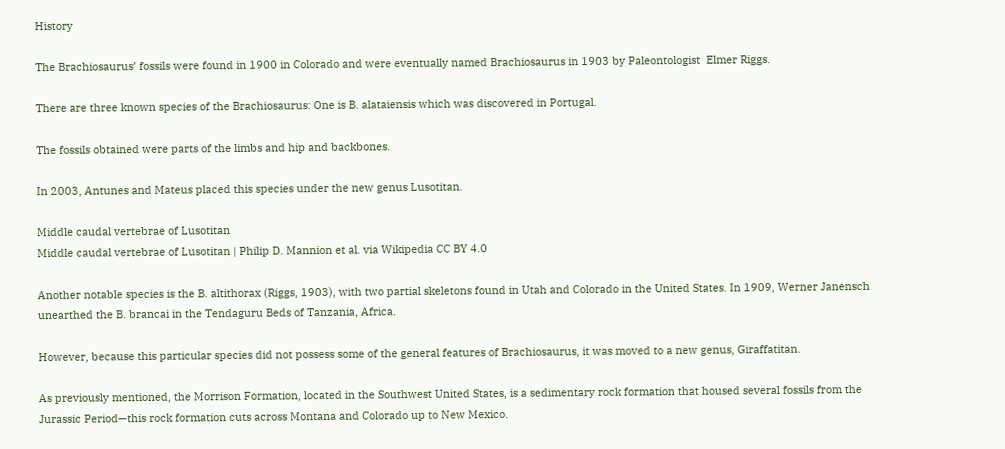History

The Brachiosaurus’ fossils were found in 1900 in Colorado and were eventually named Brachiosaurus in 1903 by Paleontologist  Elmer Riggs.

There are three known species of the Brachiosaurus: One is B. alataiensis which was discovered in Portugal.

The fossils obtained were parts of the limbs and hip and backbones.

In 2003, Antunes and Mateus placed this species under the new genus Lusotitan.

Middle caudal vertebrae of Lusotitan
Middle caudal vertebrae of Lusotitan | Philip D. Mannion et al. via Wikipedia CC BY 4.0

Another notable species is the B. altithorax (Riggs, 1903), with two partial skeletons found in Utah and Colorado in the United States. In 1909, Werner Janensch unearthed the B. brancai in the Tendaguru Beds of Tanzania, Africa.

However, because this particular species did not possess some of the general features of Brachiosaurus, it was moved to a new genus, Giraffatitan.

As previously mentioned, the Morrison Formation, located in the Southwest United States, is a sedimentary rock formation that housed several fossils from the Jurassic Period—this rock formation cuts across Montana and Colorado up to New Mexico.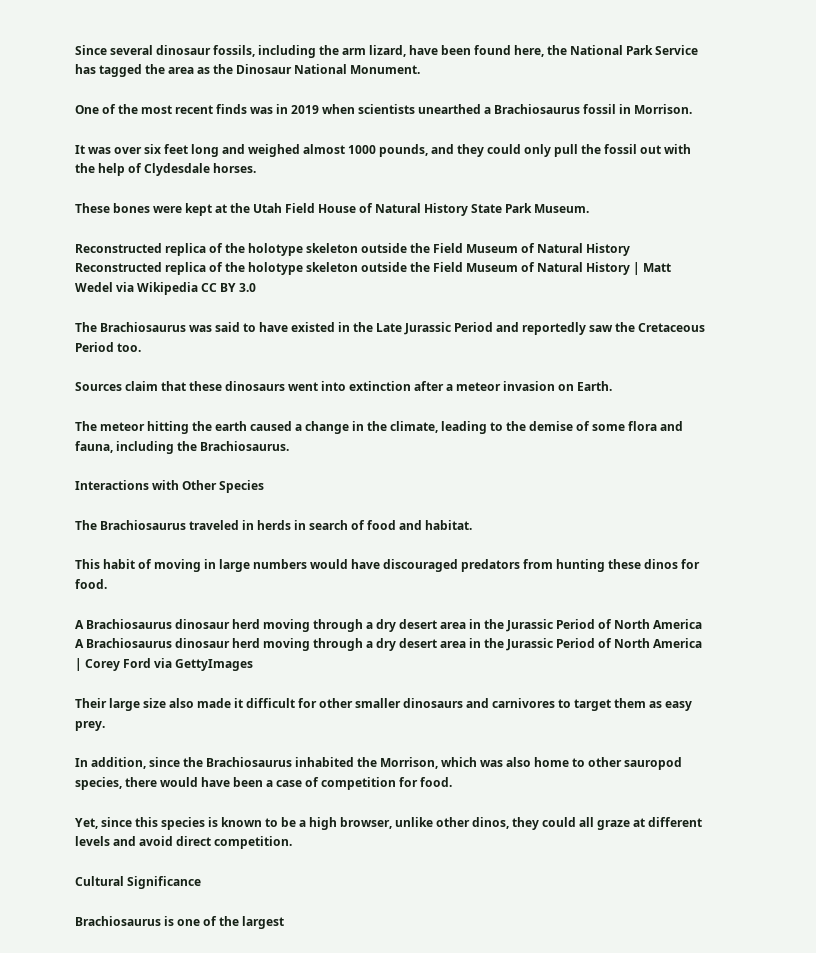Since several dinosaur fossils, including the arm lizard, have been found here, the National Park Service has tagged the area as the Dinosaur National Monument.

One of the most recent finds was in 2019 when scientists unearthed a Brachiosaurus fossil in Morrison.

It was over six feet long and weighed almost 1000 pounds, and they could only pull the fossil out with the help of Clydesdale horses.

These bones were kept at the Utah Field House of Natural History State Park Museum.

Reconstructed replica of the holotype skeleton outside the Field Museum of Natural History
Reconstructed replica of the holotype skeleton outside the Field Museum of Natural History | Matt Wedel via Wikipedia CC BY 3.0

The Brachiosaurus was said to have existed in the Late Jurassic Period and reportedly saw the Cretaceous Period too.

Sources claim that these dinosaurs went into extinction after a meteor invasion on Earth.

The meteor hitting the earth caused a change in the climate, leading to the demise of some flora and fauna, including the Brachiosaurus.

Interactions with Other Species

The Brachiosaurus traveled in herds in search of food and habitat.

This habit of moving in large numbers would have discouraged predators from hunting these dinos for food.

A Brachiosaurus dinosaur herd moving through a dry desert area in the Jurassic Period of North America
A Brachiosaurus dinosaur herd moving through a dry desert area in the Jurassic Period of North America | Corey Ford via GettyImages

Their large size also made it difficult for other smaller dinosaurs and carnivores to target them as easy prey.

In addition, since the Brachiosaurus inhabited the Morrison, which was also home to other sauropod species, there would have been a case of competition for food.

Yet, since this species is known to be a high browser, unlike other dinos, they could all graze at different levels and avoid direct competition.

Cultural Significance

Brachiosaurus is one of the largest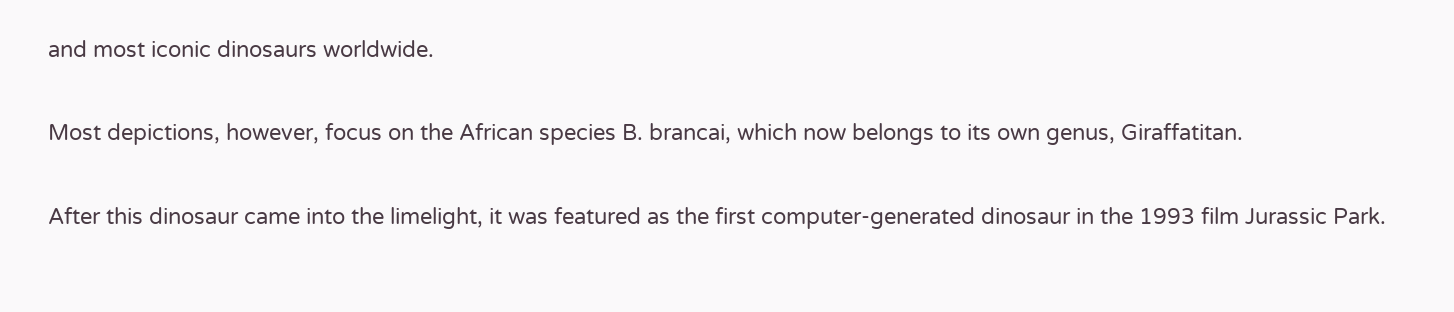and most iconic dinosaurs worldwide.

Most depictions, however, focus on the African species B. brancai, which now belongs to its own genus, Giraffatitan.

After this dinosaur came into the limelight, it was featured as the first computer-generated dinosaur in the 1993 film Jurassic Park.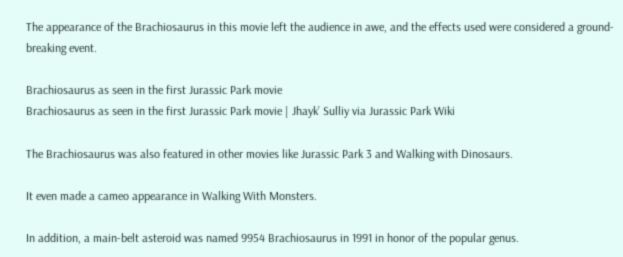The appearance of the Brachiosaurus in this movie left the audience in awe, and the effects used were considered a ground-breaking event.

Brachiosaurus as seen in the first Jurassic Park movie
Brachiosaurus as seen in the first Jurassic Park movie | Jhayk’ Sulliy via Jurassic Park Wiki

The Brachiosaurus was also featured in other movies like Jurassic Park 3 and Walking with Dinosaurs.

It even made a cameo appearance in Walking With Monsters.

In addition, a main-belt asteroid was named 9954 Brachiosaurus in 1991 in honor of the popular genus.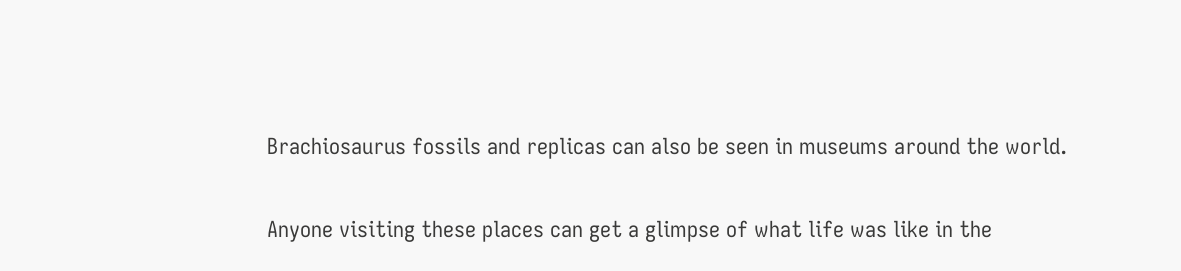Brachiosaurus fossils and replicas can also be seen in museums around the world.

Anyone visiting these places can get a glimpse of what life was like in the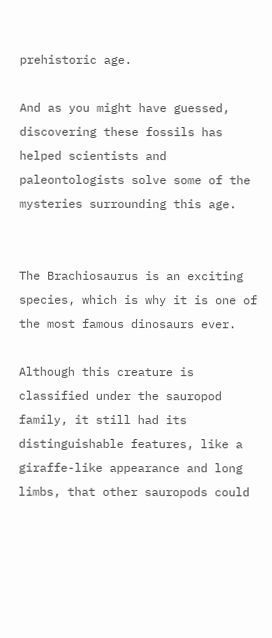prehistoric age.

And as you might have guessed, discovering these fossils has helped scientists and paleontologists solve some of the mysteries surrounding this age.


The Brachiosaurus is an exciting species, which is why it is one of the most famous dinosaurs ever.

Although this creature is classified under the sauropod family, it still had its distinguishable features, like a giraffe-like appearance and long limbs, that other sauropods could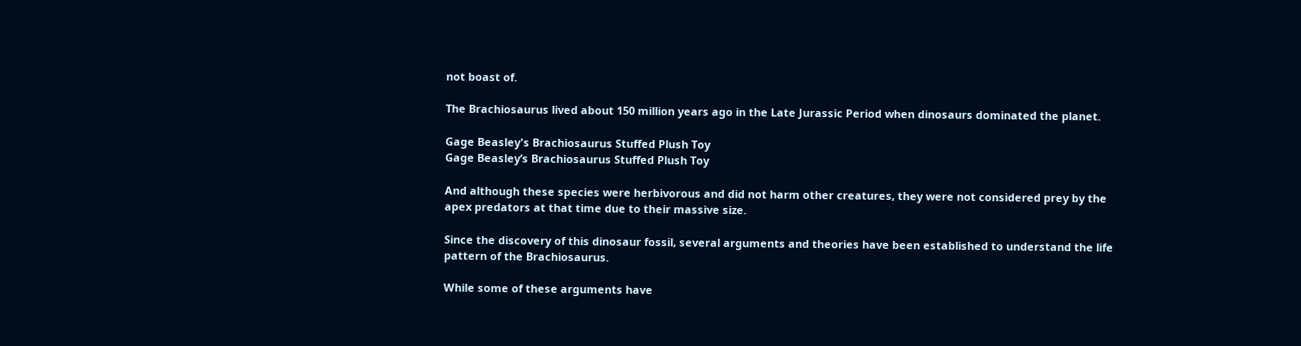not boast of.

The Brachiosaurus lived about 150 million years ago in the Late Jurassic Period when dinosaurs dominated the planet.

Gage Beasley's Brachiosaurus Stuffed Plush Toy
Gage Beasley’s Brachiosaurus Stuffed Plush Toy

And although these species were herbivorous and did not harm other creatures, they were not considered prey by the apex predators at that time due to their massive size.

Since the discovery of this dinosaur fossil, several arguments and theories have been established to understand the life pattern of the Brachiosaurus.

While some of these arguments have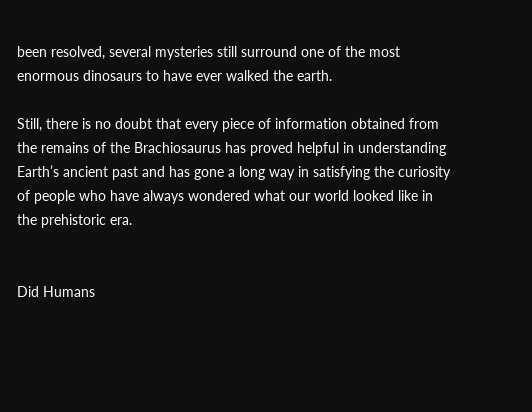been resolved, several mysteries still surround one of the most enormous dinosaurs to have ever walked the earth.

Still, there is no doubt that every piece of information obtained from the remains of the Brachiosaurus has proved helpful in understanding Earth’s ancient past and has gone a long way in satisfying the curiosity of people who have always wondered what our world looked like in the prehistoric era.


Did Humans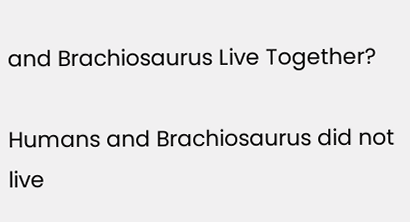and Brachiosaurus Live Together?

Humans and Brachiosaurus did not live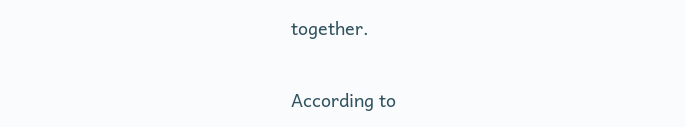together.

According to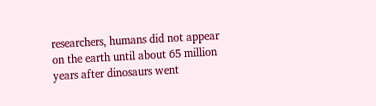researchers, humans did not appear on the earth until about 65 million years after dinosaurs went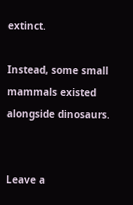extinct.

Instead, some small mammals existed alongside dinosaurs.


Leave a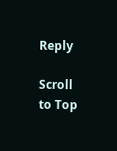Reply

Scroll to Top